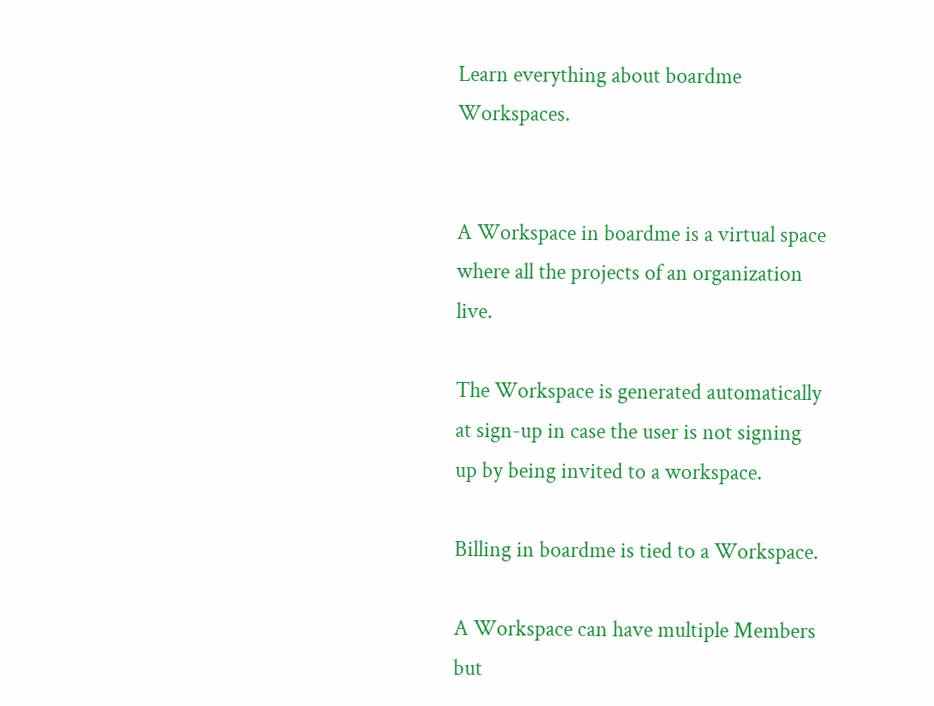Learn everything about boardme Workspaces.


A Workspace in boardme is a virtual space where all the projects of an organization live.

The Workspace is generated automatically at sign-up in case the user is not signing up by being invited to a workspace.

Billing in boardme is tied to a Workspace.

A Workspace can have multiple Members but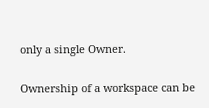only a single Owner.

Ownership of a workspace can be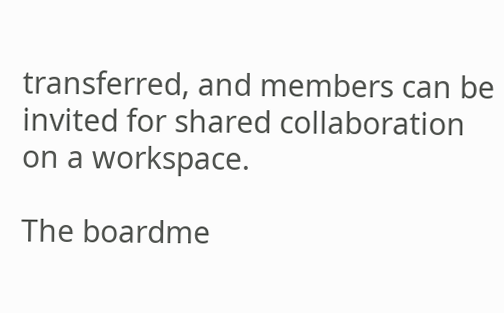transferred, and members can be invited for shared collaboration on a workspace.

The boardme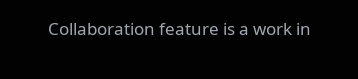Collaboration feature is a work in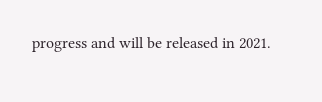progress and will be released in 2021.